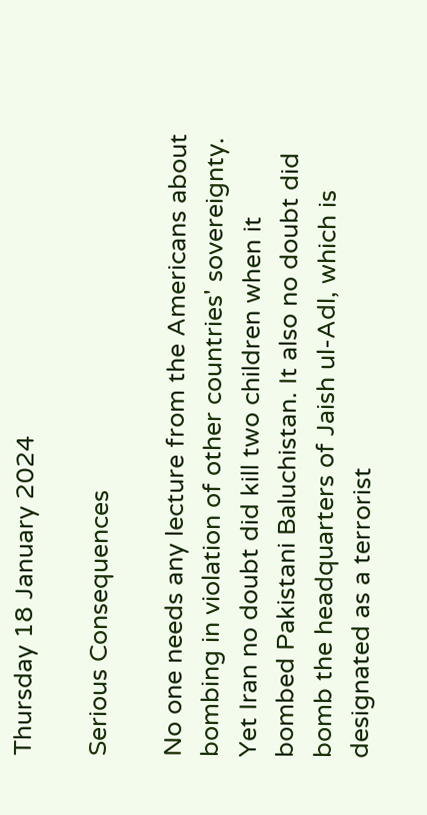Thursday 18 January 2024

Serious Consequences

No one needs any lecture from the Americans about bombing in violation of other countries' sovereignty. Yet Iran no doubt did kill two children when it bombed Pakistani Baluchistan. It also no doubt did bomb the headquarters of Jaish ul-Adl, which is designated as a terrorist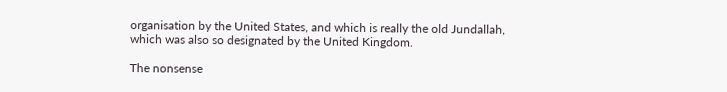organisation by the United States, and which is really the old Jundallah, which was also so designated by the United Kingdom.

The nonsense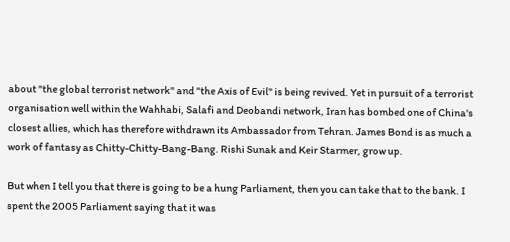about "the global terrorist network" and "the Axis of Evil" is being revived. Yet in pursuit of a terrorist organisation well within the Wahhabi, Salafi and Deobandi network, Iran has bombed one of China's closest allies, which has therefore withdrawn its Ambassador from Tehran. James Bond is as much a work of fantasy as Chitty-Chitty-Bang-Bang. Rishi Sunak and Keir Starmer, grow up.

But when I tell you that there is going to be a hung Parliament, then you can take that to the bank. I spent the 2005 Parliament saying that it was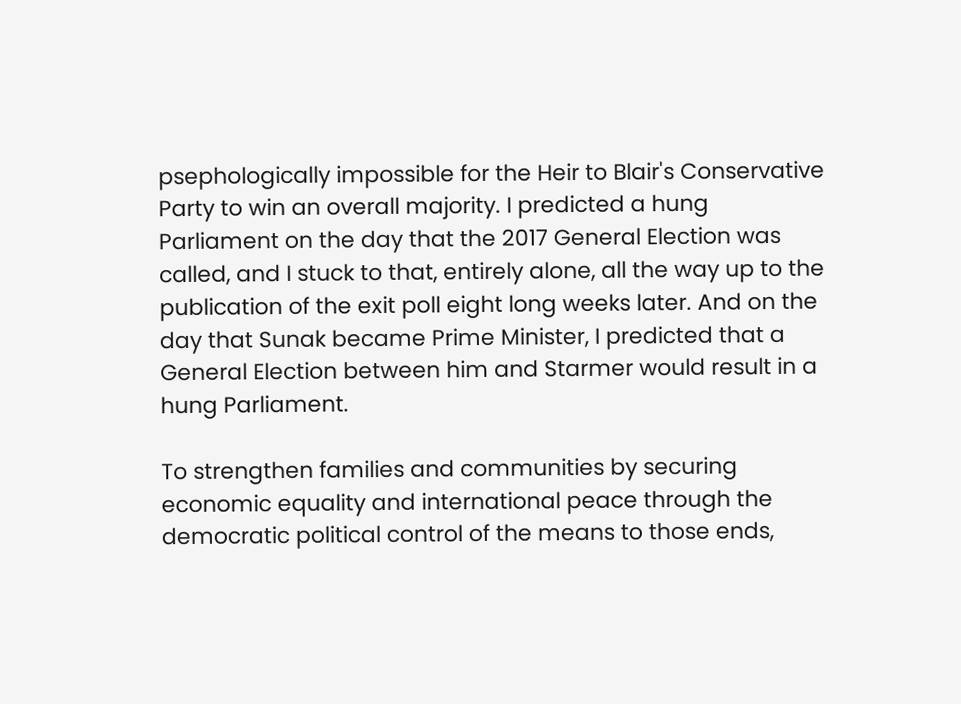psephologically impossible for the Heir to Blair's Conservative Party to win an overall majority. I predicted a hung Parliament on the day that the 2017 General Election was called, and I stuck to that, entirely alone, all the way up to the publication of the exit poll eight long weeks later. And on the day that Sunak became Prime Minister, I predicted that a General Election between him and Starmer would result in a hung Parliament.

To strengthen families and communities by securing economic equality and international peace through the democratic political control of the means to those ends,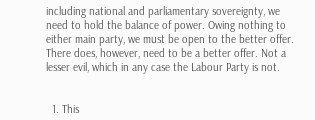including national and parliamentary sovereignty, we need to hold the balance of power. Owing nothing to either main party, we must be open to the better offer. There does, however, need to be a better offer. Not a lesser evil, which in any case the Labour Party is not.


  1. This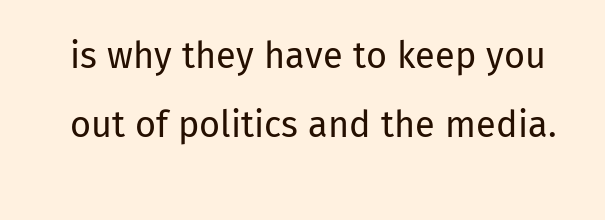is why they have to keep you out of politics and the media.